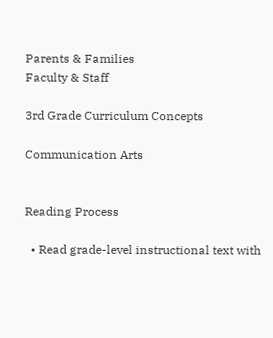Parents & Families
Faculty & Staff

3rd Grade Curriculum Concepts

Communication Arts


Reading Process

  • Read grade-level instructional text with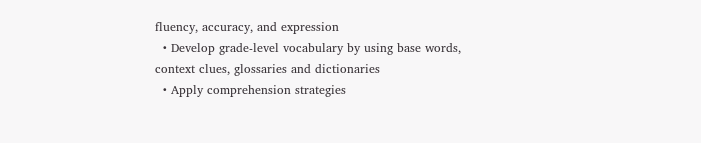fluency, accuracy, and expression
  • Develop grade-level vocabulary by using base words, context clues, glossaries and dictionaries
  • Apply comprehension strategies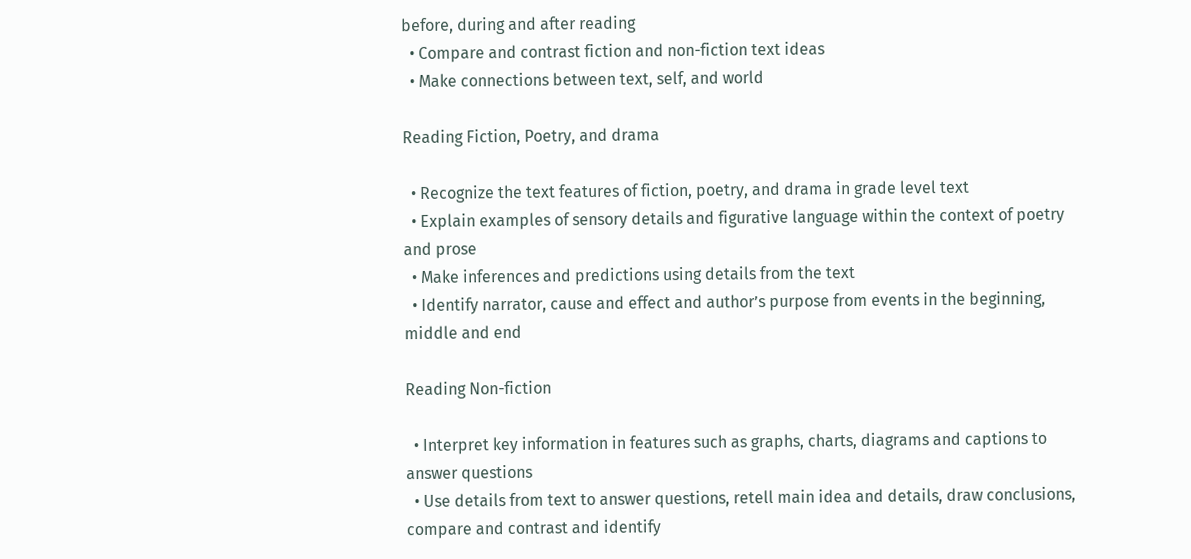before, during and after reading
  • Compare and contrast fiction and non-fiction text ideas
  • Make connections between text, self, and world

Reading Fiction, Poetry, and drama

  • Recognize the text features of fiction, poetry, and drama in grade level text
  • Explain examples of sensory details and figurative language within the context of poetry and prose
  • Make inferences and predictions using details from the text
  • Identify narrator, cause and effect and author’s purpose from events in the beginning, middle and end

Reading Non-fiction

  • Interpret key information in features such as graphs, charts, diagrams and captions to answer questions
  • Use details from text to answer questions, retell main idea and details, draw conclusions, compare and contrast and identify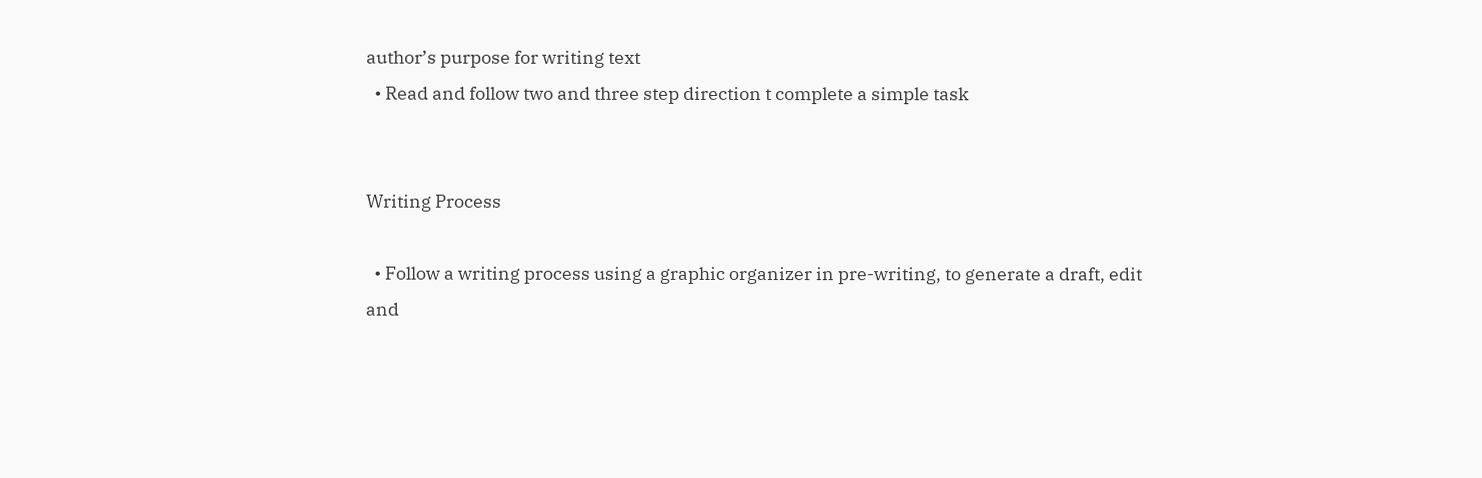author’s purpose for writing text
  • Read and follow two and three step direction t complete a simple task


Writing Process

  • Follow a writing process using a graphic organizer in pre-writing, to generate a draft, edit and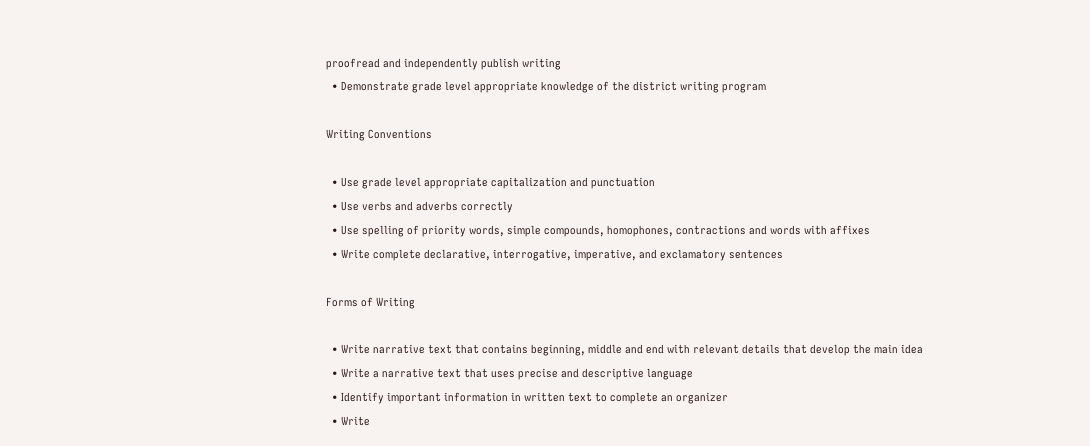proofread and independently publish writing
  • Demonstrate grade level appropriate knowledge of the district writing program

Writing Conventions

  • Use grade level appropriate capitalization and punctuation
  • Use verbs and adverbs correctly
  • Use spelling of priority words, simple compounds, homophones, contractions and words with affixes
  • Write complete declarative, interrogative, imperative, and exclamatory sentences

Forms of Writing

  • Write narrative text that contains beginning, middle and end with relevant details that develop the main idea
  • Write a narrative text that uses precise and descriptive language
  • Identify important information in written text to complete an organizer
  • Write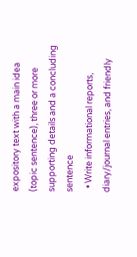expository text with a main idea (topic sentence), three or more supporting details and a concluding sentence
  • Write informational reports, diary/journal entries, and friendly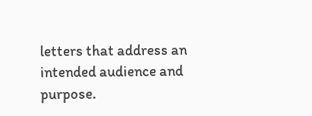letters that address an intended audience and purpose.